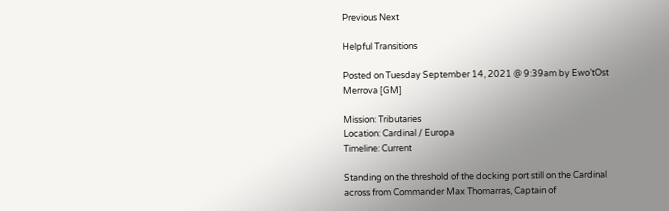Previous Next

Helpful Transitions

Posted on Tuesday September 14, 2021 @ 9:39am by Ewo’tOst Merrova [GM]

Mission: Tributaries
Location: Cardinal / Europa
Timeline: Current

Standing on the threshold of the docking port still on the Cardinal across from Commander Max Thomarras, Captain of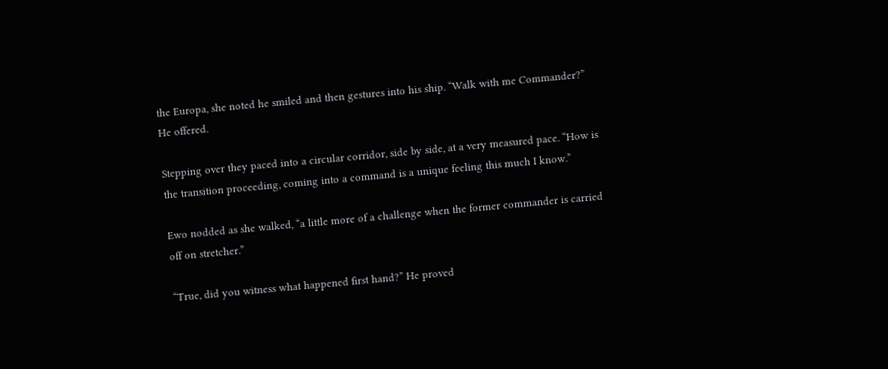the Europa, she noted he smiled and then gestures into his ship. “Walk with me Commander?” He offered.

Stepping over they paced into a circular corridor, side by side, at a very measured pace. “How is the transition proceeding, coming into a command is a unique feeling this much I know.”

Ewo nodded as she walked, “a little more of a challenge when the former commander is carried off on stretcher.”

“True, did you witness what happened first hand?” He proved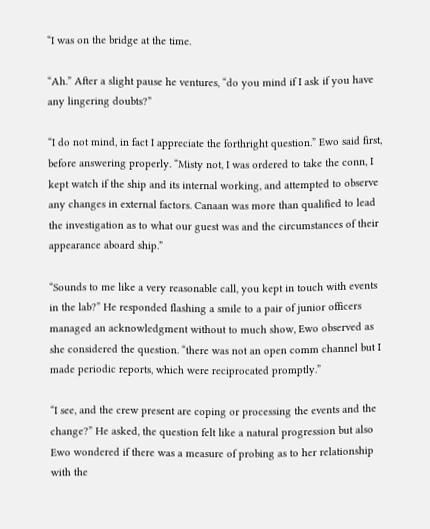“I was on the bridge at the time.

“Ah.” After a slight pause he ventures, “do you mind if I ask if you have any lingering doubts?”

“I do not mind, in fact I appreciate the forthright question.” Ewo said first, before answering properly. “Misty not, I was ordered to take the conn, I kept watch if the ship and its internal working, and attempted to observe any changes in external factors. Canaan was more than qualified to lead the investigation as to what our guest was and the circumstances of their appearance aboard ship.”

“Sounds to me like a very reasonable call, you kept in touch with events in the lab?” He responded flashing a smile to a pair of junior officers managed an acknowledgment without to much show, Ewo observed as she considered the question. “there was not an open comm channel but I made periodic reports, which were reciprocated promptly.”

“I see, and the crew present are coping or processing the events and the change?” He asked, the question felt like a natural progression but also Ewo wondered if there was a measure of probing as to her relationship with the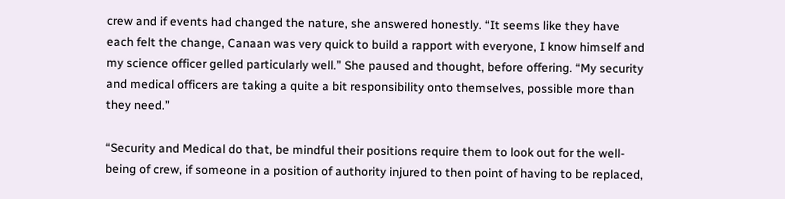crew and if events had changed the nature, she answered honestly. “It seems like they have each felt the change, Canaan was very quick to build a rapport with everyone, I know himself and my science officer gelled particularly well.” She paused and thought, before offering. “My security and medical officers are taking a quite a bit responsibility onto themselves, possible more than they need.”

“Security and Medical do that, be mindful their positions require them to look out for the well-being of crew, if someone in a position of authority injured to then point of having to be replaced,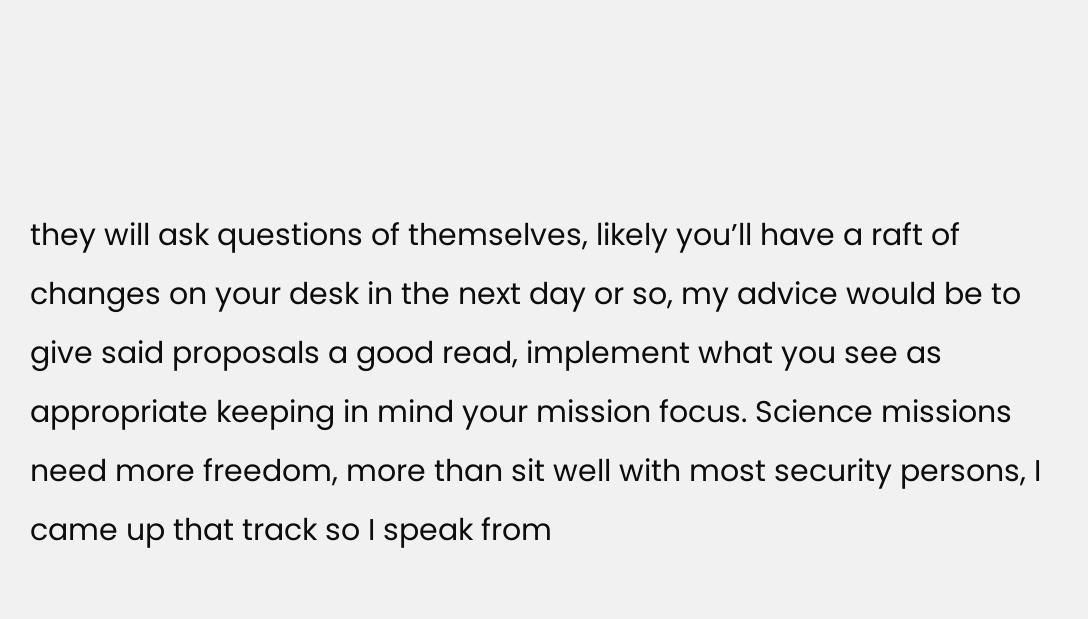they will ask questions of themselves, likely you’ll have a raft of changes on your desk in the next day or so, my advice would be to give said proposals a good read, implement what you see as appropriate keeping in mind your mission focus. Science missions need more freedom, more than sit well with most security persons, I came up that track so I speak from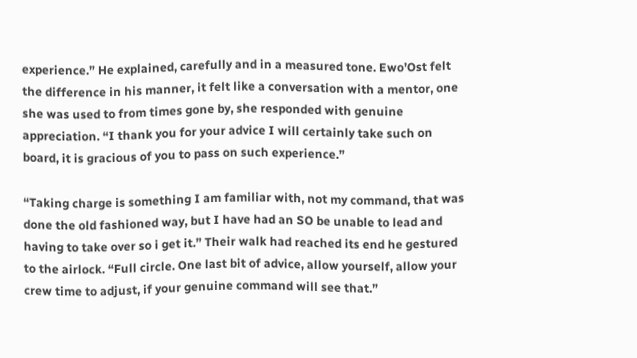experience.” He explained, carefully and in a measured tone. Ewo’Ost felt the difference in his manner, it felt like a conversation with a mentor, one she was used to from times gone by, she responded with genuine appreciation. “I thank you for your advice I will certainly take such on board, it is gracious of you to pass on such experience.”

“Taking charge is something I am familiar with, not my command, that was done the old fashioned way, but I have had an SO be unable to lead and having to take over so i get it.” Their walk had reached its end he gestured to the airlock. “Full circle. One last bit of advice, allow yourself, allow your crew time to adjust, if your genuine command will see that.”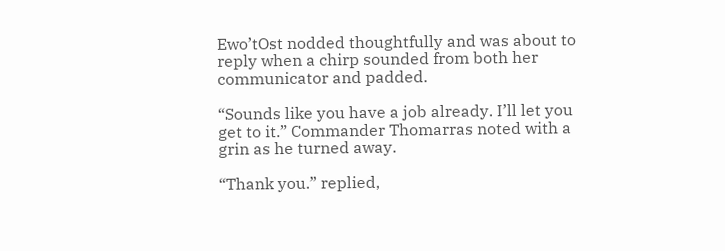Ewo’tOst nodded thoughtfully and was about to reply when a chirp sounded from both her communicator and padded.

“Sounds like you have a job already. I’ll let you get to it.” Commander Thomarras noted with a grin as he turned away.

“Thank you.” replied,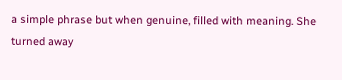a simple phrase but when genuine, filled with meaning. She turned away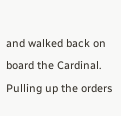and walked back on board the Cardinal. Pulling up the orders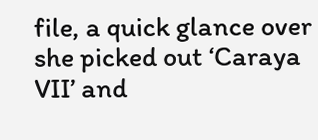file, a quick glance over she picked out ‘Caraya VII’ and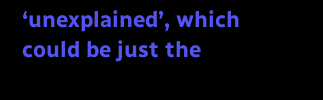‘unexplained’, which could be just the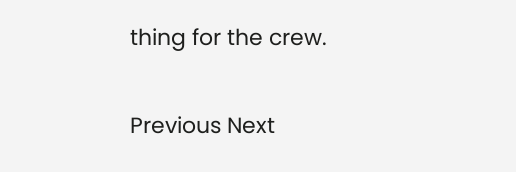thing for the crew.


Previous Next